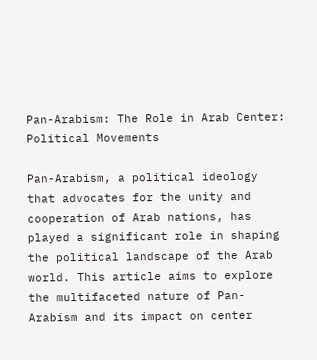Pan-Arabism: The Role in Arab Center: Political Movements

Pan-Arabism, a political ideology that advocates for the unity and cooperation of Arab nations, has played a significant role in shaping the political landscape of the Arab world. This article aims to explore the multifaceted nature of Pan-Arabism and its impact on center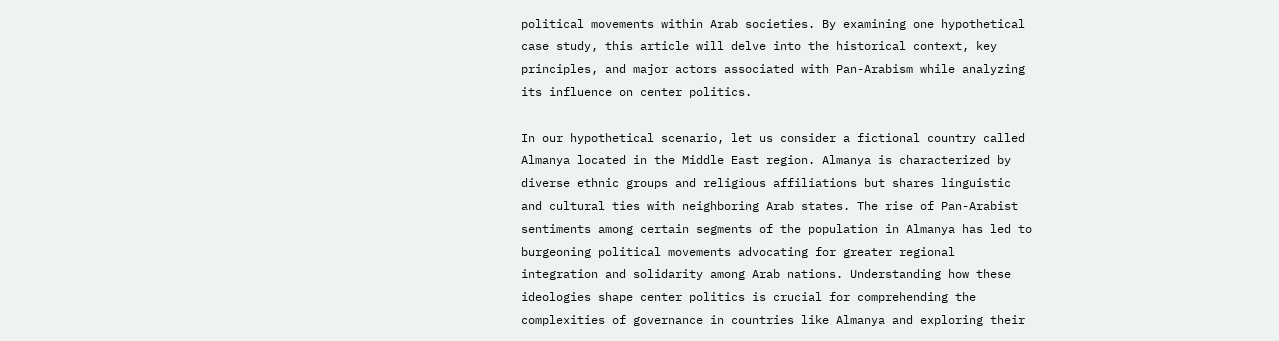political movements within Arab societies. By examining one hypothetical case study, this article will delve into the historical context, key principles, and major actors associated with Pan-Arabism while analyzing its influence on center politics.

In our hypothetical scenario, let us consider a fictional country called Almanya located in the Middle East region. Almanya is characterized by diverse ethnic groups and religious affiliations but shares linguistic and cultural ties with neighboring Arab states. The rise of Pan-Arabist sentiments among certain segments of the population in Almanya has led to burgeoning political movements advocating for greater regional integration and solidarity among Arab nations. Understanding how these ideologies shape center politics is crucial for comprehending the complexities of governance in countries like Almanya and exploring their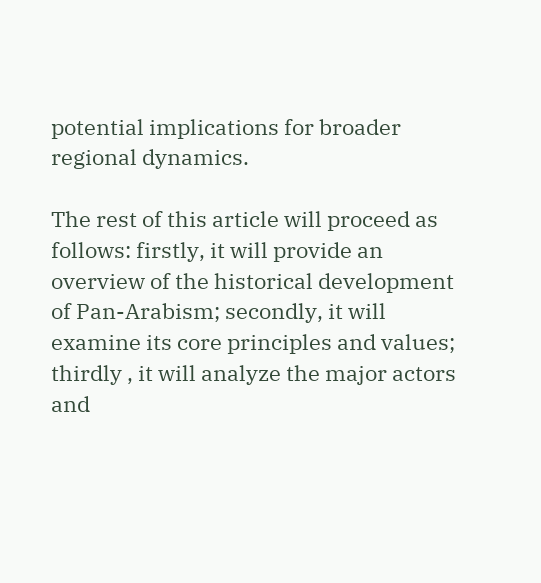potential implications for broader regional dynamics.

The rest of this article will proceed as follows: firstly, it will provide an overview of the historical development of Pan-Arabism; secondly, it will examine its core principles and values; thirdly , it will analyze the major actors and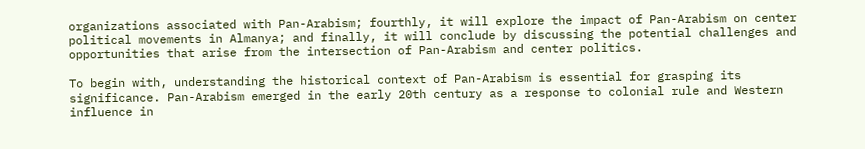organizations associated with Pan-Arabism; fourthly, it will explore the impact of Pan-Arabism on center political movements in Almanya; and finally, it will conclude by discussing the potential challenges and opportunities that arise from the intersection of Pan-Arabism and center politics.

To begin with, understanding the historical context of Pan-Arabism is essential for grasping its significance. Pan-Arabism emerged in the early 20th century as a response to colonial rule and Western influence in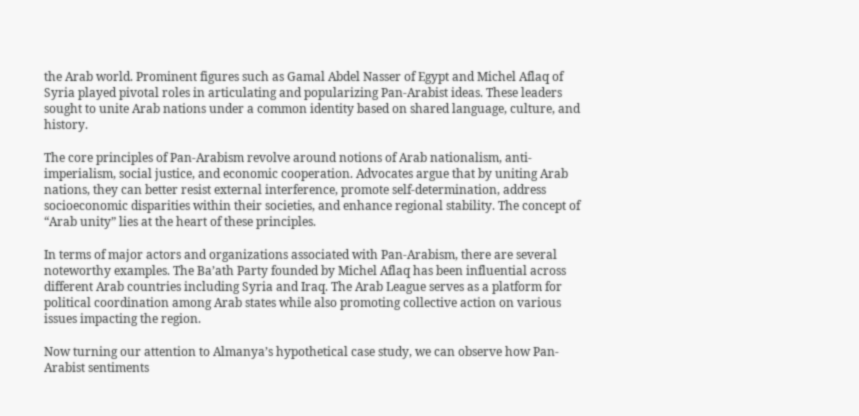the Arab world. Prominent figures such as Gamal Abdel Nasser of Egypt and Michel Aflaq of Syria played pivotal roles in articulating and popularizing Pan-Arabist ideas. These leaders sought to unite Arab nations under a common identity based on shared language, culture, and history.

The core principles of Pan-Arabism revolve around notions of Arab nationalism, anti-imperialism, social justice, and economic cooperation. Advocates argue that by uniting Arab nations, they can better resist external interference, promote self-determination, address socioeconomic disparities within their societies, and enhance regional stability. The concept of “Arab unity” lies at the heart of these principles.

In terms of major actors and organizations associated with Pan-Arabism, there are several noteworthy examples. The Ba’ath Party founded by Michel Aflaq has been influential across different Arab countries including Syria and Iraq. The Arab League serves as a platform for political coordination among Arab states while also promoting collective action on various issues impacting the region.

Now turning our attention to Almanya’s hypothetical case study, we can observe how Pan-Arabist sentiments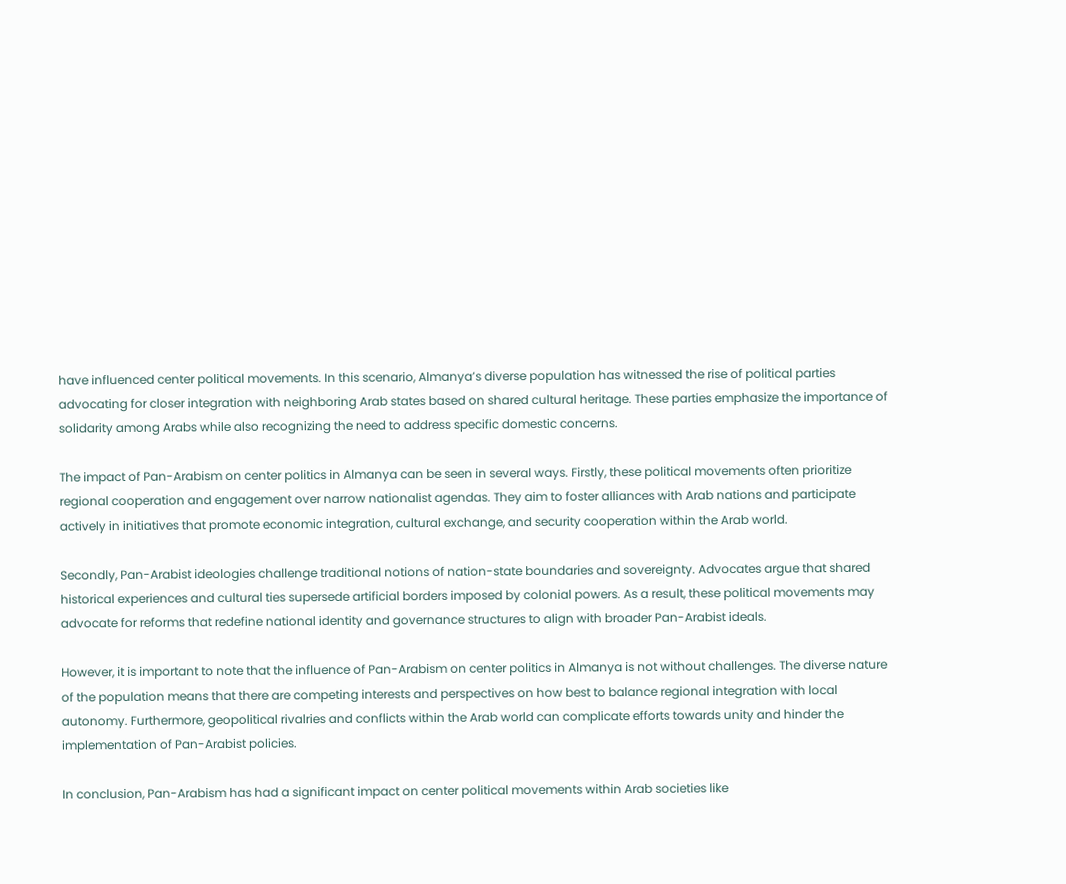have influenced center political movements. In this scenario, Almanya’s diverse population has witnessed the rise of political parties advocating for closer integration with neighboring Arab states based on shared cultural heritage. These parties emphasize the importance of solidarity among Arabs while also recognizing the need to address specific domestic concerns.

The impact of Pan-Arabism on center politics in Almanya can be seen in several ways. Firstly, these political movements often prioritize regional cooperation and engagement over narrow nationalist agendas. They aim to foster alliances with Arab nations and participate actively in initiatives that promote economic integration, cultural exchange, and security cooperation within the Arab world.

Secondly, Pan-Arabist ideologies challenge traditional notions of nation-state boundaries and sovereignty. Advocates argue that shared historical experiences and cultural ties supersede artificial borders imposed by colonial powers. As a result, these political movements may advocate for reforms that redefine national identity and governance structures to align with broader Pan-Arabist ideals.

However, it is important to note that the influence of Pan-Arabism on center politics in Almanya is not without challenges. The diverse nature of the population means that there are competing interests and perspectives on how best to balance regional integration with local autonomy. Furthermore, geopolitical rivalries and conflicts within the Arab world can complicate efforts towards unity and hinder the implementation of Pan-Arabist policies.

In conclusion, Pan-Arabism has had a significant impact on center political movements within Arab societies like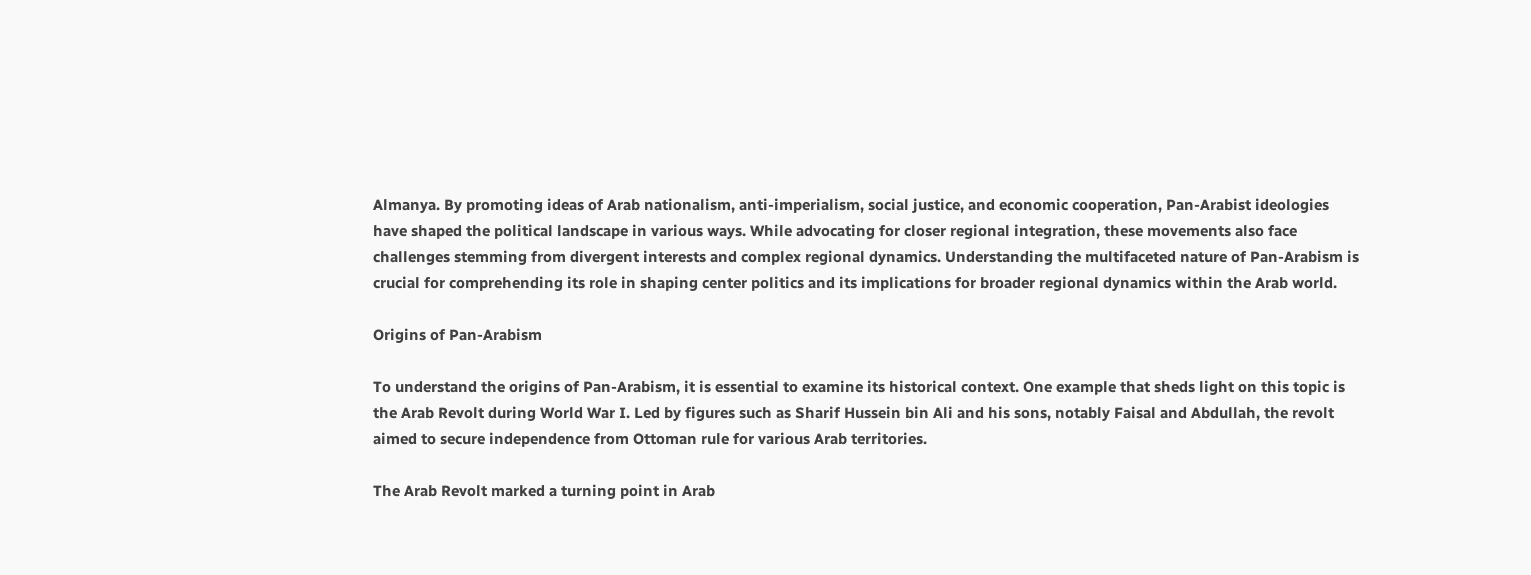Almanya. By promoting ideas of Arab nationalism, anti-imperialism, social justice, and economic cooperation, Pan-Arabist ideologies have shaped the political landscape in various ways. While advocating for closer regional integration, these movements also face challenges stemming from divergent interests and complex regional dynamics. Understanding the multifaceted nature of Pan-Arabism is crucial for comprehending its role in shaping center politics and its implications for broader regional dynamics within the Arab world.

Origins of Pan-Arabism

To understand the origins of Pan-Arabism, it is essential to examine its historical context. One example that sheds light on this topic is the Arab Revolt during World War I. Led by figures such as Sharif Hussein bin Ali and his sons, notably Faisal and Abdullah, the revolt aimed to secure independence from Ottoman rule for various Arab territories.

The Arab Revolt marked a turning point in Arab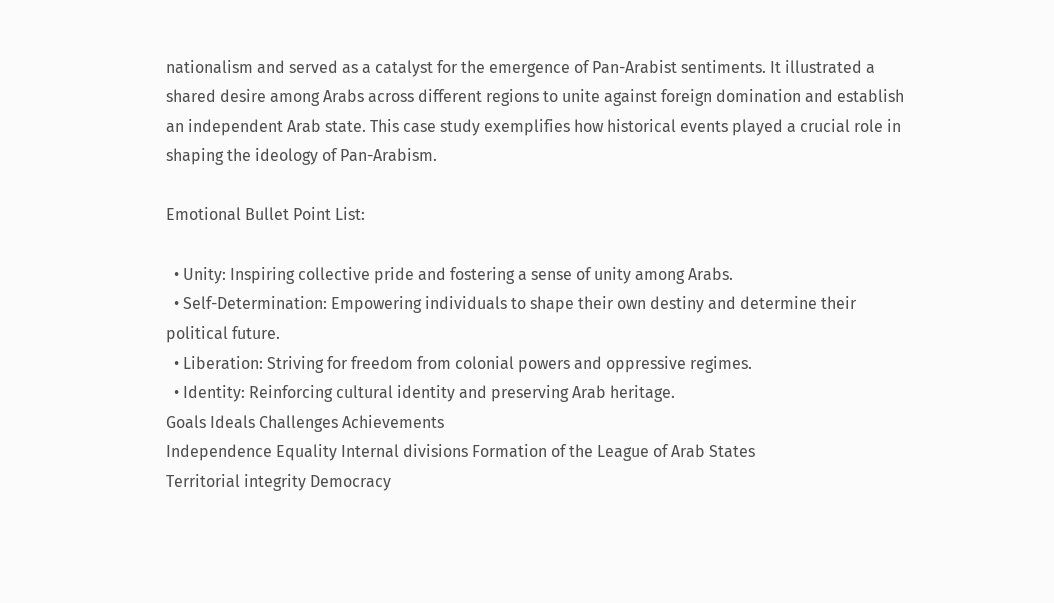nationalism and served as a catalyst for the emergence of Pan-Arabist sentiments. It illustrated a shared desire among Arabs across different regions to unite against foreign domination and establish an independent Arab state. This case study exemplifies how historical events played a crucial role in shaping the ideology of Pan-Arabism.

Emotional Bullet Point List:

  • Unity: Inspiring collective pride and fostering a sense of unity among Arabs.
  • Self-Determination: Empowering individuals to shape their own destiny and determine their political future.
  • Liberation: Striving for freedom from colonial powers and oppressive regimes.
  • Identity: Reinforcing cultural identity and preserving Arab heritage.
Goals Ideals Challenges Achievements
Independence Equality Internal divisions Formation of the League of Arab States
Territorial integrity Democracy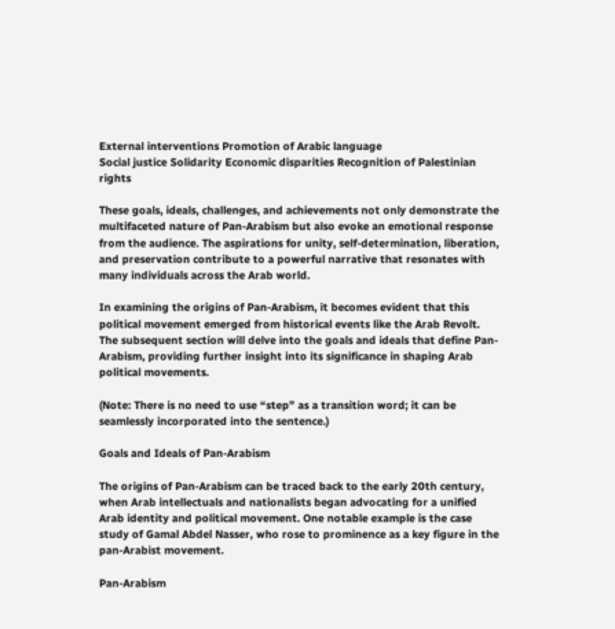External interventions Promotion of Arabic language
Social justice Solidarity Economic disparities Recognition of Palestinian rights

These goals, ideals, challenges, and achievements not only demonstrate the multifaceted nature of Pan-Arabism but also evoke an emotional response from the audience. The aspirations for unity, self-determination, liberation, and preservation contribute to a powerful narrative that resonates with many individuals across the Arab world.

In examining the origins of Pan-Arabism, it becomes evident that this political movement emerged from historical events like the Arab Revolt. The subsequent section will delve into the goals and ideals that define Pan-Arabism, providing further insight into its significance in shaping Arab political movements.

(Note: There is no need to use “step” as a transition word; it can be seamlessly incorporated into the sentence.)

Goals and Ideals of Pan-Arabism

The origins of Pan-Arabism can be traced back to the early 20th century, when Arab intellectuals and nationalists began advocating for a unified Arab identity and political movement. One notable example is the case study of Gamal Abdel Nasser, who rose to prominence as a key figure in the pan-Arabist movement.

Pan-Arabism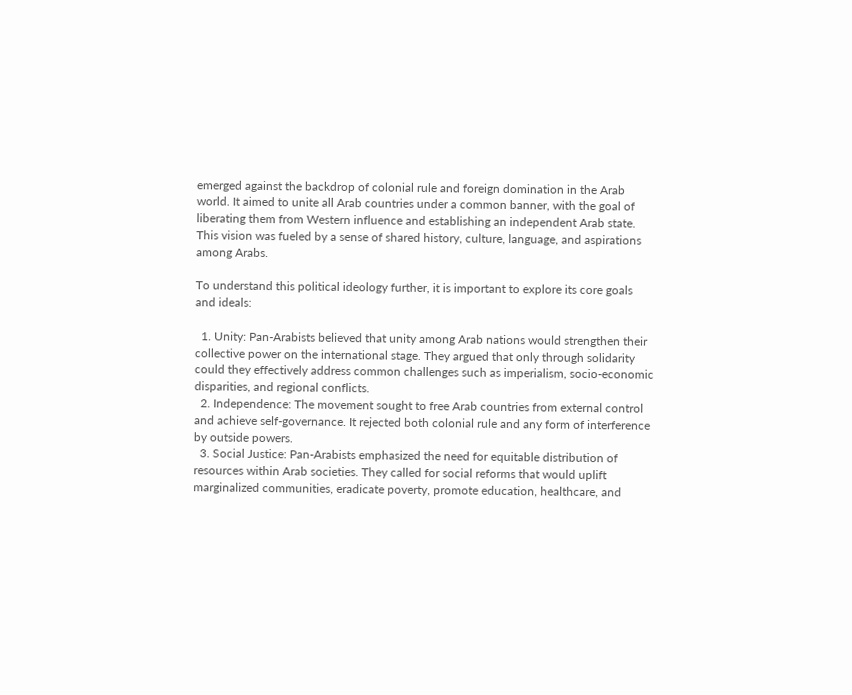emerged against the backdrop of colonial rule and foreign domination in the Arab world. It aimed to unite all Arab countries under a common banner, with the goal of liberating them from Western influence and establishing an independent Arab state. This vision was fueled by a sense of shared history, culture, language, and aspirations among Arabs.

To understand this political ideology further, it is important to explore its core goals and ideals:

  1. Unity: Pan-Arabists believed that unity among Arab nations would strengthen their collective power on the international stage. They argued that only through solidarity could they effectively address common challenges such as imperialism, socio-economic disparities, and regional conflicts.
  2. Independence: The movement sought to free Arab countries from external control and achieve self-governance. It rejected both colonial rule and any form of interference by outside powers.
  3. Social Justice: Pan-Arabists emphasized the need for equitable distribution of resources within Arab societies. They called for social reforms that would uplift marginalized communities, eradicate poverty, promote education, healthcare, and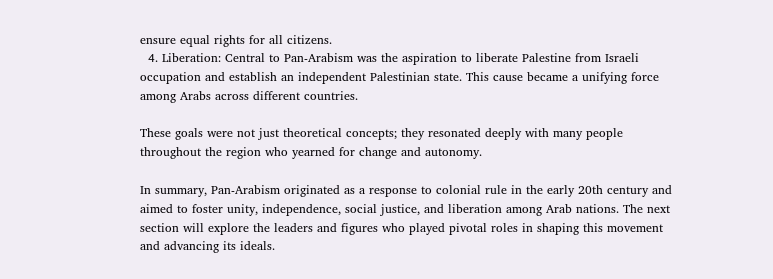ensure equal rights for all citizens.
  4. Liberation: Central to Pan-Arabism was the aspiration to liberate Palestine from Israeli occupation and establish an independent Palestinian state. This cause became a unifying force among Arabs across different countries.

These goals were not just theoretical concepts; they resonated deeply with many people throughout the region who yearned for change and autonomy.

In summary, Pan-Arabism originated as a response to colonial rule in the early 20th century and aimed to foster unity, independence, social justice, and liberation among Arab nations. The next section will explore the leaders and figures who played pivotal roles in shaping this movement and advancing its ideals.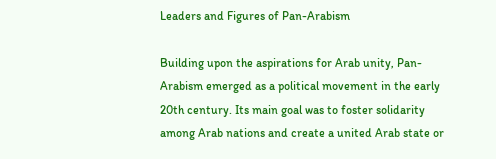Leaders and Figures of Pan-Arabism

Building upon the aspirations for Arab unity, Pan-Arabism emerged as a political movement in the early 20th century. Its main goal was to foster solidarity among Arab nations and create a united Arab state or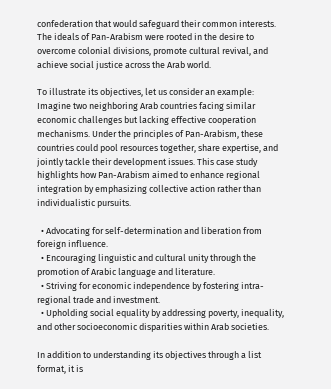confederation that would safeguard their common interests. The ideals of Pan-Arabism were rooted in the desire to overcome colonial divisions, promote cultural revival, and achieve social justice across the Arab world.

To illustrate its objectives, let us consider an example: Imagine two neighboring Arab countries facing similar economic challenges but lacking effective cooperation mechanisms. Under the principles of Pan-Arabism, these countries could pool resources together, share expertise, and jointly tackle their development issues. This case study highlights how Pan-Arabism aimed to enhance regional integration by emphasizing collective action rather than individualistic pursuits.

  • Advocating for self-determination and liberation from foreign influence.
  • Encouraging linguistic and cultural unity through the promotion of Arabic language and literature.
  • Striving for economic independence by fostering intra-regional trade and investment.
  • Upholding social equality by addressing poverty, inequality, and other socioeconomic disparities within Arab societies.

In addition to understanding its objectives through a list format, it is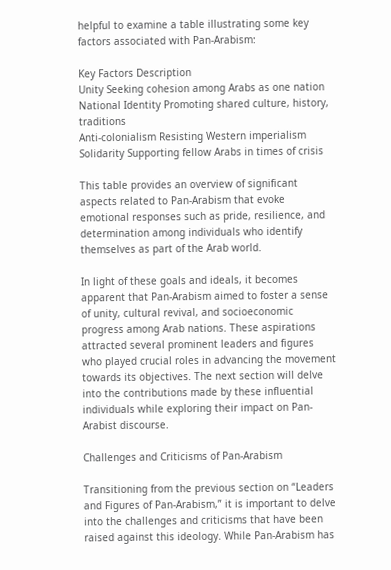helpful to examine a table illustrating some key factors associated with Pan-Arabism:

Key Factors Description
Unity Seeking cohesion among Arabs as one nation
National Identity Promoting shared culture, history, traditions
Anti-colonialism Resisting Western imperialism
Solidarity Supporting fellow Arabs in times of crisis

This table provides an overview of significant aspects related to Pan-Arabism that evoke emotional responses such as pride, resilience, and determination among individuals who identify themselves as part of the Arab world.

In light of these goals and ideals, it becomes apparent that Pan-Arabism aimed to foster a sense of unity, cultural revival, and socioeconomic progress among Arab nations. These aspirations attracted several prominent leaders and figures who played crucial roles in advancing the movement towards its objectives. The next section will delve into the contributions made by these influential individuals while exploring their impact on Pan-Arabist discourse.

Challenges and Criticisms of Pan-Arabism

Transitioning from the previous section on “Leaders and Figures of Pan-Arabism,” it is important to delve into the challenges and criticisms that have been raised against this ideology. While Pan-Arabism has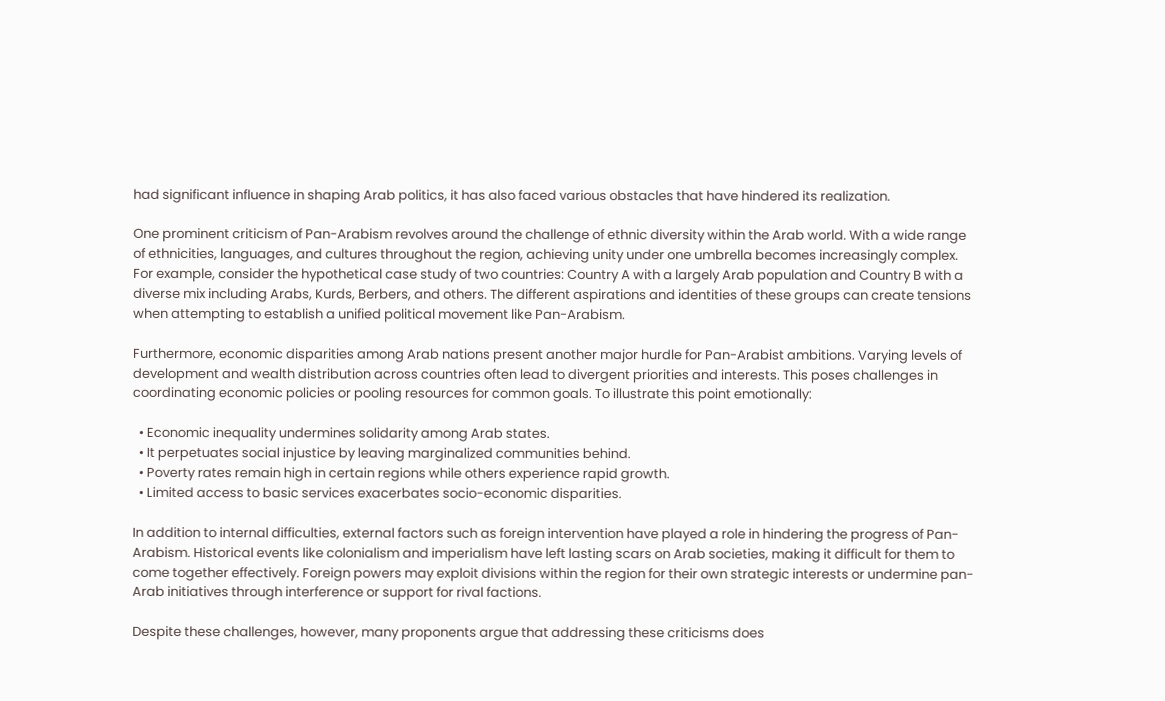had significant influence in shaping Arab politics, it has also faced various obstacles that have hindered its realization.

One prominent criticism of Pan-Arabism revolves around the challenge of ethnic diversity within the Arab world. With a wide range of ethnicities, languages, and cultures throughout the region, achieving unity under one umbrella becomes increasingly complex. For example, consider the hypothetical case study of two countries: Country A with a largely Arab population and Country B with a diverse mix including Arabs, Kurds, Berbers, and others. The different aspirations and identities of these groups can create tensions when attempting to establish a unified political movement like Pan-Arabism.

Furthermore, economic disparities among Arab nations present another major hurdle for Pan-Arabist ambitions. Varying levels of development and wealth distribution across countries often lead to divergent priorities and interests. This poses challenges in coordinating economic policies or pooling resources for common goals. To illustrate this point emotionally:

  • Economic inequality undermines solidarity among Arab states.
  • It perpetuates social injustice by leaving marginalized communities behind.
  • Poverty rates remain high in certain regions while others experience rapid growth.
  • Limited access to basic services exacerbates socio-economic disparities.

In addition to internal difficulties, external factors such as foreign intervention have played a role in hindering the progress of Pan-Arabism. Historical events like colonialism and imperialism have left lasting scars on Arab societies, making it difficult for them to come together effectively. Foreign powers may exploit divisions within the region for their own strategic interests or undermine pan-Arab initiatives through interference or support for rival factions.

Despite these challenges, however, many proponents argue that addressing these criticisms does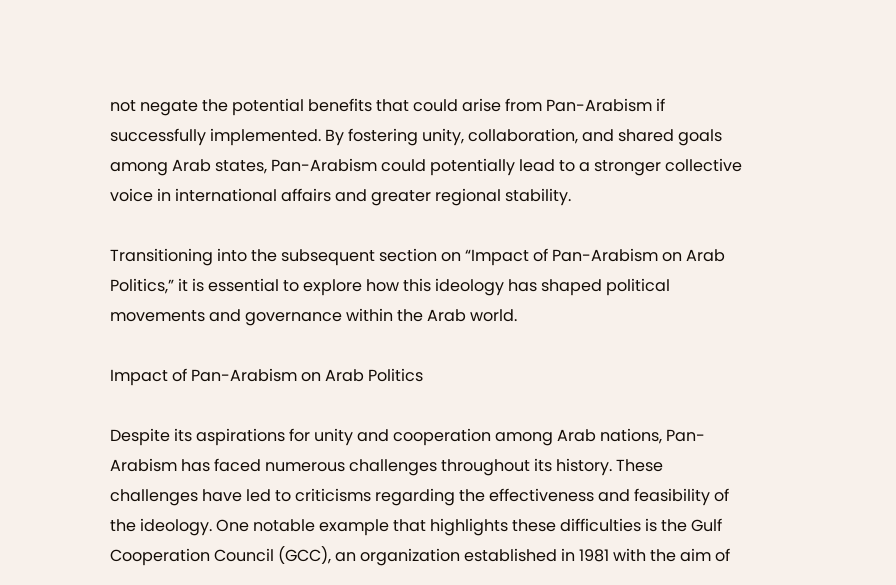not negate the potential benefits that could arise from Pan-Arabism if successfully implemented. By fostering unity, collaboration, and shared goals among Arab states, Pan-Arabism could potentially lead to a stronger collective voice in international affairs and greater regional stability.

Transitioning into the subsequent section on “Impact of Pan-Arabism on Arab Politics,” it is essential to explore how this ideology has shaped political movements and governance within the Arab world.

Impact of Pan-Arabism on Arab Politics

Despite its aspirations for unity and cooperation among Arab nations, Pan-Arabism has faced numerous challenges throughout its history. These challenges have led to criticisms regarding the effectiveness and feasibility of the ideology. One notable example that highlights these difficulties is the Gulf Cooperation Council (GCC), an organization established in 1981 with the aim of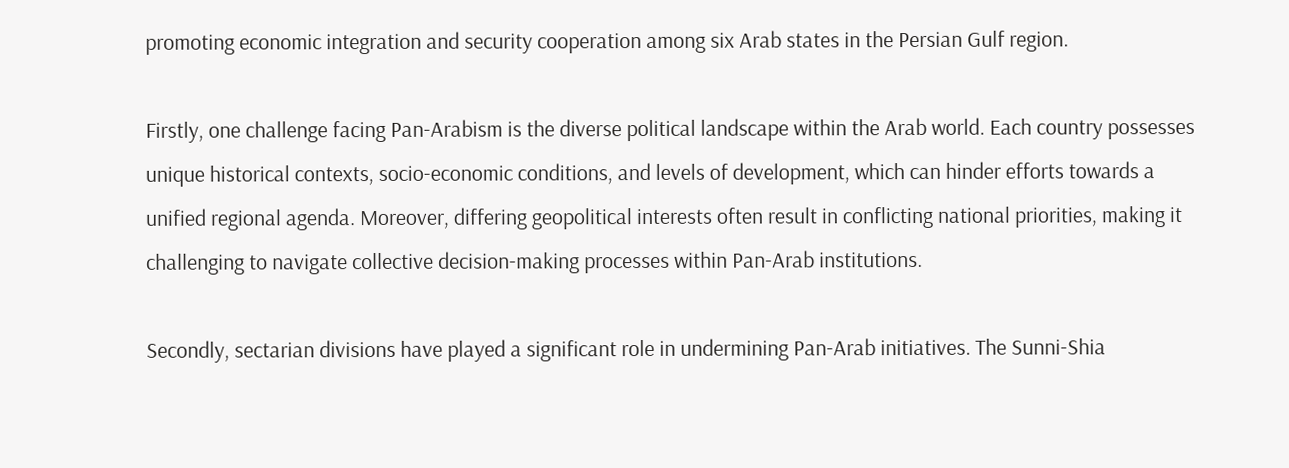promoting economic integration and security cooperation among six Arab states in the Persian Gulf region.

Firstly, one challenge facing Pan-Arabism is the diverse political landscape within the Arab world. Each country possesses unique historical contexts, socio-economic conditions, and levels of development, which can hinder efforts towards a unified regional agenda. Moreover, differing geopolitical interests often result in conflicting national priorities, making it challenging to navigate collective decision-making processes within Pan-Arab institutions.

Secondly, sectarian divisions have played a significant role in undermining Pan-Arab initiatives. The Sunni-Shia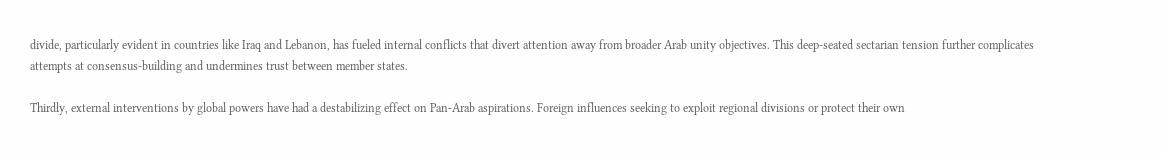divide, particularly evident in countries like Iraq and Lebanon, has fueled internal conflicts that divert attention away from broader Arab unity objectives. This deep-seated sectarian tension further complicates attempts at consensus-building and undermines trust between member states.

Thirdly, external interventions by global powers have had a destabilizing effect on Pan-Arab aspirations. Foreign influences seeking to exploit regional divisions or protect their own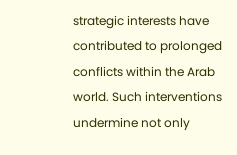strategic interests have contributed to prolonged conflicts within the Arab world. Such interventions undermine not only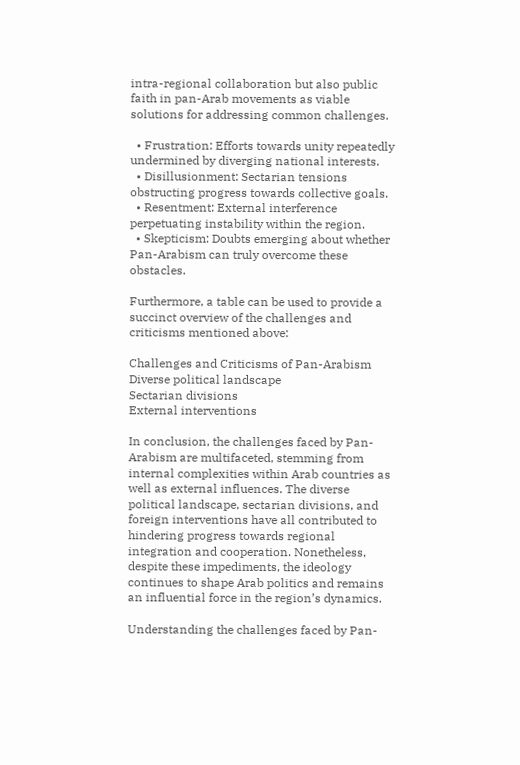intra-regional collaboration but also public faith in pan-Arab movements as viable solutions for addressing common challenges.

  • Frustration: Efforts towards unity repeatedly undermined by diverging national interests.
  • Disillusionment: Sectarian tensions obstructing progress towards collective goals.
  • Resentment: External interference perpetuating instability within the region.
  • Skepticism: Doubts emerging about whether Pan-Arabism can truly overcome these obstacles.

Furthermore, a table can be used to provide a succinct overview of the challenges and criticisms mentioned above:

Challenges and Criticisms of Pan-Arabism
Diverse political landscape
Sectarian divisions
External interventions

In conclusion, the challenges faced by Pan-Arabism are multifaceted, stemming from internal complexities within Arab countries as well as external influences. The diverse political landscape, sectarian divisions, and foreign interventions have all contributed to hindering progress towards regional integration and cooperation. Nonetheless, despite these impediments, the ideology continues to shape Arab politics and remains an influential force in the region’s dynamics.

Understanding the challenges faced by Pan-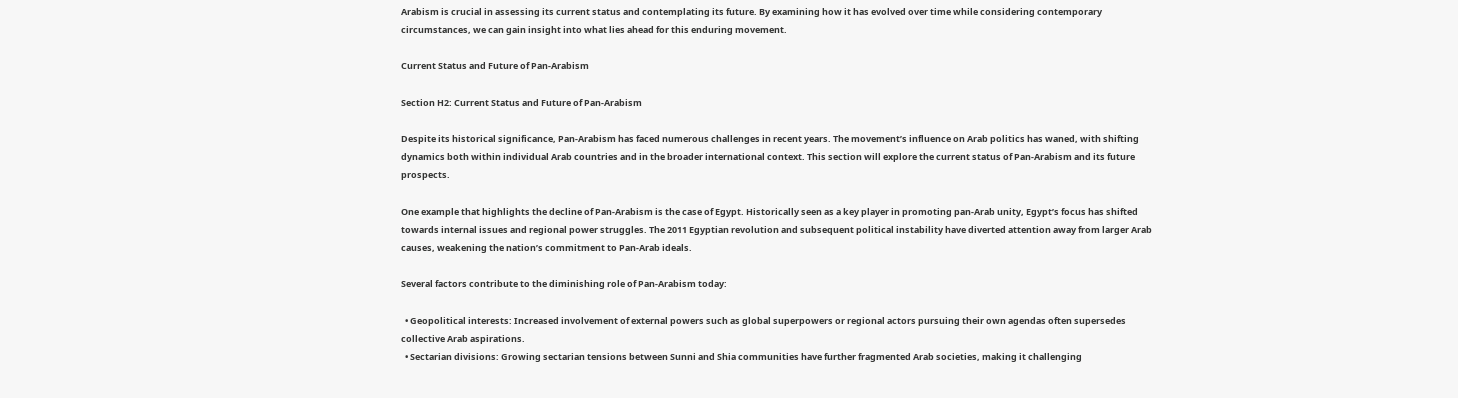Arabism is crucial in assessing its current status and contemplating its future. By examining how it has evolved over time while considering contemporary circumstances, we can gain insight into what lies ahead for this enduring movement.

Current Status and Future of Pan-Arabism

Section H2: Current Status and Future of Pan-Arabism

Despite its historical significance, Pan-Arabism has faced numerous challenges in recent years. The movement’s influence on Arab politics has waned, with shifting dynamics both within individual Arab countries and in the broader international context. This section will explore the current status of Pan-Arabism and its future prospects.

One example that highlights the decline of Pan-Arabism is the case of Egypt. Historically seen as a key player in promoting pan-Arab unity, Egypt’s focus has shifted towards internal issues and regional power struggles. The 2011 Egyptian revolution and subsequent political instability have diverted attention away from larger Arab causes, weakening the nation’s commitment to Pan-Arab ideals.

Several factors contribute to the diminishing role of Pan-Arabism today:

  • Geopolitical interests: Increased involvement of external powers such as global superpowers or regional actors pursuing their own agendas often supersedes collective Arab aspirations.
  • Sectarian divisions: Growing sectarian tensions between Sunni and Shia communities have further fragmented Arab societies, making it challenging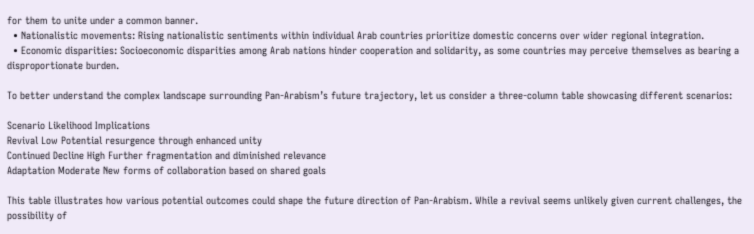for them to unite under a common banner.
  • Nationalistic movements: Rising nationalistic sentiments within individual Arab countries prioritize domestic concerns over wider regional integration.
  • Economic disparities: Socioeconomic disparities among Arab nations hinder cooperation and solidarity, as some countries may perceive themselves as bearing a disproportionate burden.

To better understand the complex landscape surrounding Pan-Arabism’s future trajectory, let us consider a three-column table showcasing different scenarios:

Scenario Likelihood Implications
Revival Low Potential resurgence through enhanced unity
Continued Decline High Further fragmentation and diminished relevance
Adaptation Moderate New forms of collaboration based on shared goals

This table illustrates how various potential outcomes could shape the future direction of Pan-Arabism. While a revival seems unlikely given current challenges, the possibility of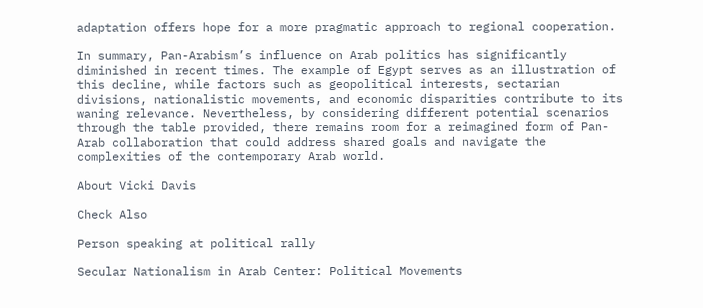adaptation offers hope for a more pragmatic approach to regional cooperation.

In summary, Pan-Arabism’s influence on Arab politics has significantly diminished in recent times. The example of Egypt serves as an illustration of this decline, while factors such as geopolitical interests, sectarian divisions, nationalistic movements, and economic disparities contribute to its waning relevance. Nevertheless, by considering different potential scenarios through the table provided, there remains room for a reimagined form of Pan-Arab collaboration that could address shared goals and navigate the complexities of the contemporary Arab world.

About Vicki Davis

Check Also

Person speaking at political rally

Secular Nationalism in Arab Center: Political Movements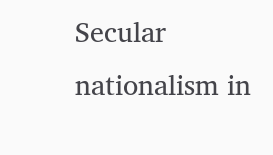Secular nationalism in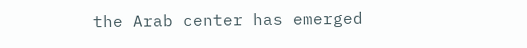the Arab center has emerged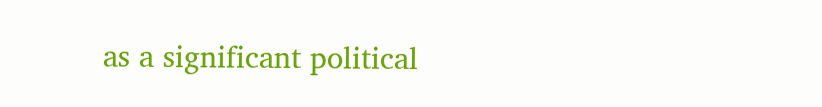as a significant political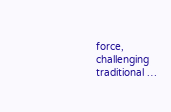force, challenging traditional …